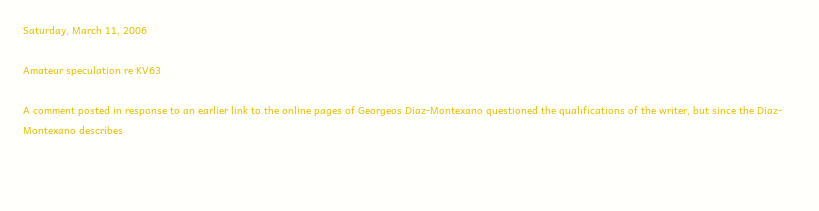Saturday, March 11, 2006

Amateur speculation re KV63

A comment posted in response to an earlier link to the online pages of Georgeos Diaz-Montexano questioned the qualifications of the writer, but since the Diaz-Montexano describes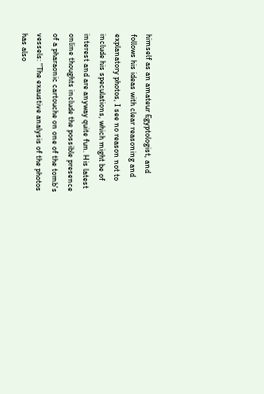himself as an amateur Egyptologist, and follows his ideas with clear reasoning and explanatory photos, I see no reason not to include his speculations, which might be of interest and are anyway quite fun. His latest online thoughts include the possible presence of a pharaonic cartouche on one of the tomb's vessels: "The exaustive analysis of the photos has also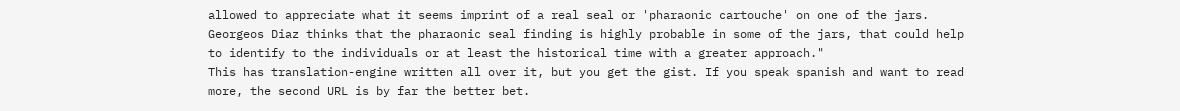allowed to appreciate what it seems imprint of a real seal or 'pharaonic cartouche' on one of the jars. Georgeos Diaz thinks that the pharaonic seal finding is highly probable in some of the jars, that could help to identify to the individuals or at least the historical time with a greater approach."
This has translation-engine written all over it, but you get the gist. If you speak spanish and want to read more, the second URL is by far the better bet.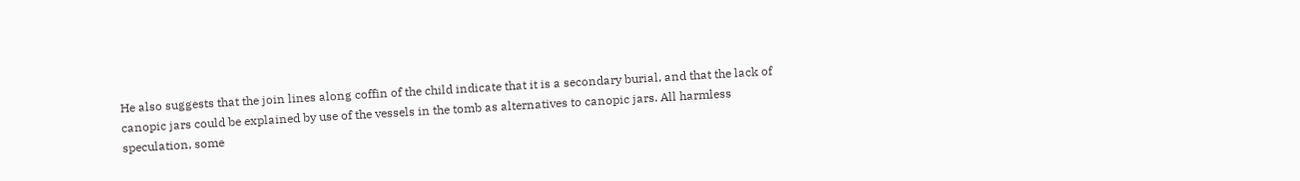He also suggests that the join lines along coffin of the child indicate that it is a secondary burial, and that the lack of canopic jars could be explained by use of the vessels in the tomb as alternatives to canopic jars. All harmless speculation, some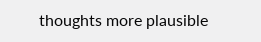thoughts more plausible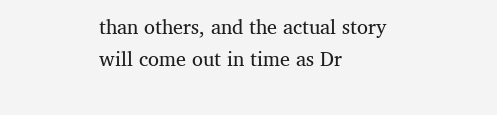than others, and the actual story will come out in time as Dr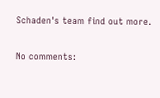Schaden's team find out more.

No comments: